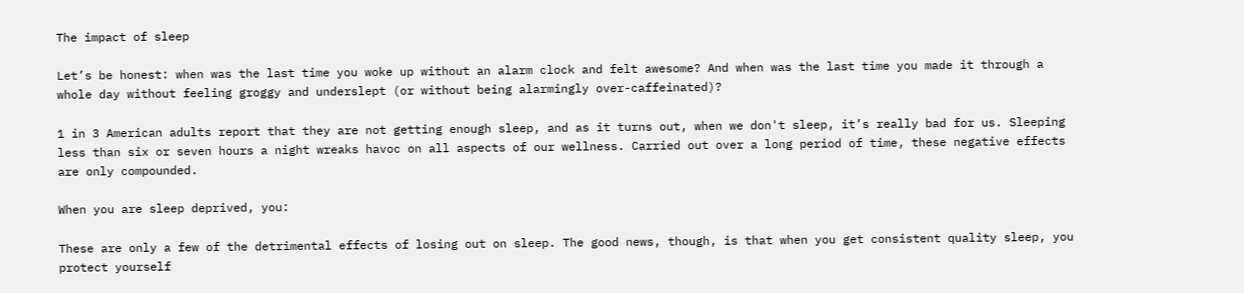The impact of sleep

Let’s be honest: when was the last time you woke up without an alarm clock and felt awesome? And when was the last time you made it through a whole day without feeling groggy and underslept (or without being alarmingly over-caffeinated)?

1 in 3 American adults report that they are not getting enough sleep, and as it turns out, when we don't sleep, it’s really bad for us. Sleeping less than six or seven hours a night wreaks havoc on all aspects of our wellness. Carried out over a long period of time, these negative effects are only compounded.

When you are sleep deprived, you:

These are only a few of the detrimental effects of losing out on sleep. The good news, though, is that when you get consistent quality sleep, you protect yourself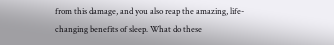from this damage, and you also reap the amazing, life-changing benefits of sleep. What do these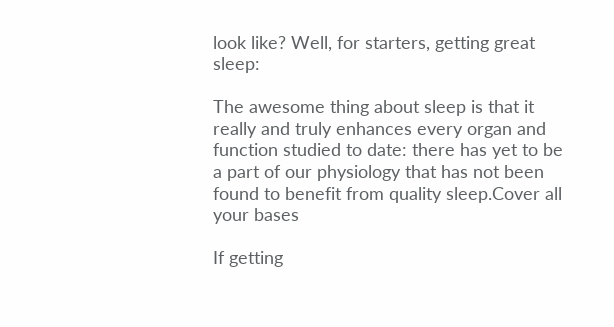look like? Well, for starters, getting great sleep:

The awesome thing about sleep is that it really and truly enhances every organ and function studied to date: there has yet to be a part of our physiology that has not been found to benefit from quality sleep.Cover all your bases

If getting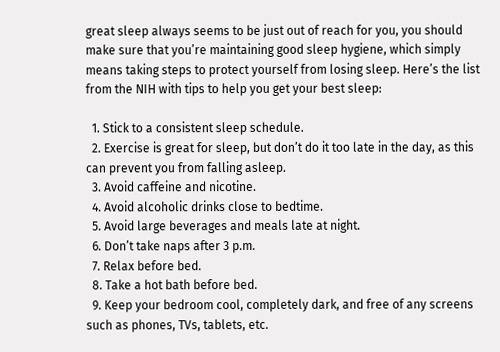great sleep always seems to be just out of reach for you, you should make sure that you’re maintaining good sleep hygiene, which simply means taking steps to protect yourself from losing sleep. Here’s the list from the NIH with tips to help you get your best sleep:

  1. Stick to a consistent sleep schedule.
  2. Exercise is great for sleep, but don’t do it too late in the day, as this can prevent you from falling asleep.
  3. Avoid caffeine and nicotine.
  4. Avoid alcoholic drinks close to bedtime.
  5. Avoid large beverages and meals late at night.
  6. Don’t take naps after 3 p.m.
  7. Relax before bed.
  8. Take a hot bath before bed.
  9. Keep your bedroom cool, completely dark, and free of any screens such as phones, TVs, tablets, etc.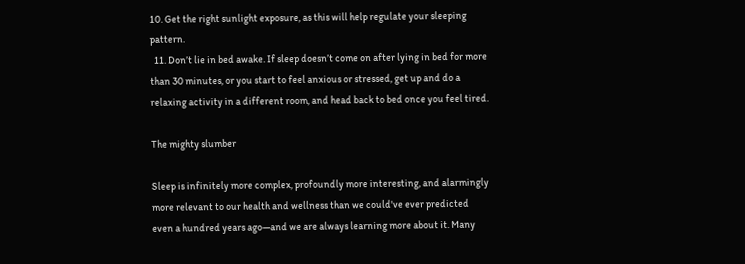10. Get the right sunlight exposure, as this will help regulate your sleeping pattern.
  11. Don’t lie in bed awake. If sleep doesn’t come on after lying in bed for more than 30 minutes, or you start to feel anxious or stressed, get up and do a relaxing activity in a different room, and head back to bed once you feel tired.

The mighty slumber

Sleep is infinitely more complex, profoundly more interesting, and alarmingly more relevant to our health and wellness than we could've ever predicted even a hundred years ago—and we are always learning more about it. Many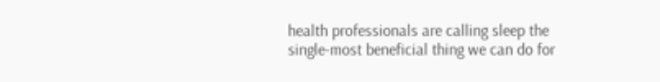health professionals are calling sleep the single-most beneficial thing we can do for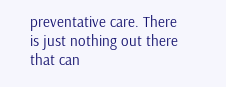preventative care. There is just nothing out there that can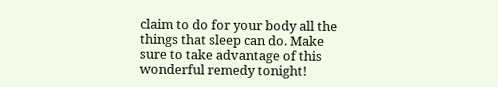claim to do for your body all the things that sleep can do. Make sure to take advantage of this wonderful remedy tonight!